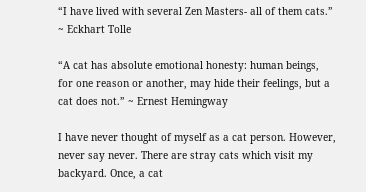“I have lived with several Zen Masters- all of them cats.” ~ Eckhart Tolle

“A cat has absolute emotional honesty: human beings, for one reason or another, may hide their feelings, but a cat does not.” ~ Ernest Hemingway

I have never thought of myself as a cat person. However, never say never. There are stray cats which visit my backyard. Once, a cat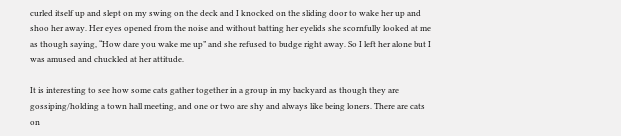curled itself up and slept on my swing on the deck and I knocked on the sliding door to wake her up and shoo her away. Her eyes opened from the noise and without batting her eyelids she scornfully looked at me as though saying, “How dare you wake me up” and she refused to budge right away. So I left her alone but I was amused and chuckled at her attitude.

It is interesting to see how some cats gather together in a group in my backyard as though they are gossiping/holding a town hall meeting, and one or two are shy and always like being loners. There are cats on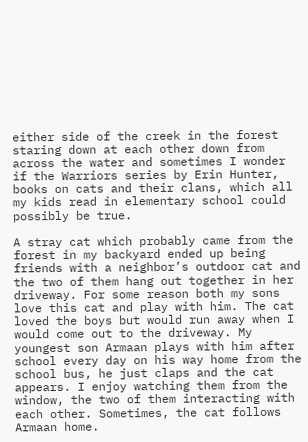either side of the creek in the forest staring down at each other down from across the water and sometimes I wonder if the Warriors series by Erin Hunter, books on cats and their clans, which all my kids read in elementary school could possibly be true.

A stray cat which probably came from the forest in my backyard ended up being friends with a neighbor’s outdoor cat and the two of them hang out together in her driveway. For some reason both my sons love this cat and play with him. The cat loved the boys but would run away when I would come out to the driveway. My youngest son Armaan plays with him after school every day on his way home from the school bus, he just claps and the cat appears. I enjoy watching them from the window, the two of them interacting with each other. Sometimes, the cat follows Armaan home.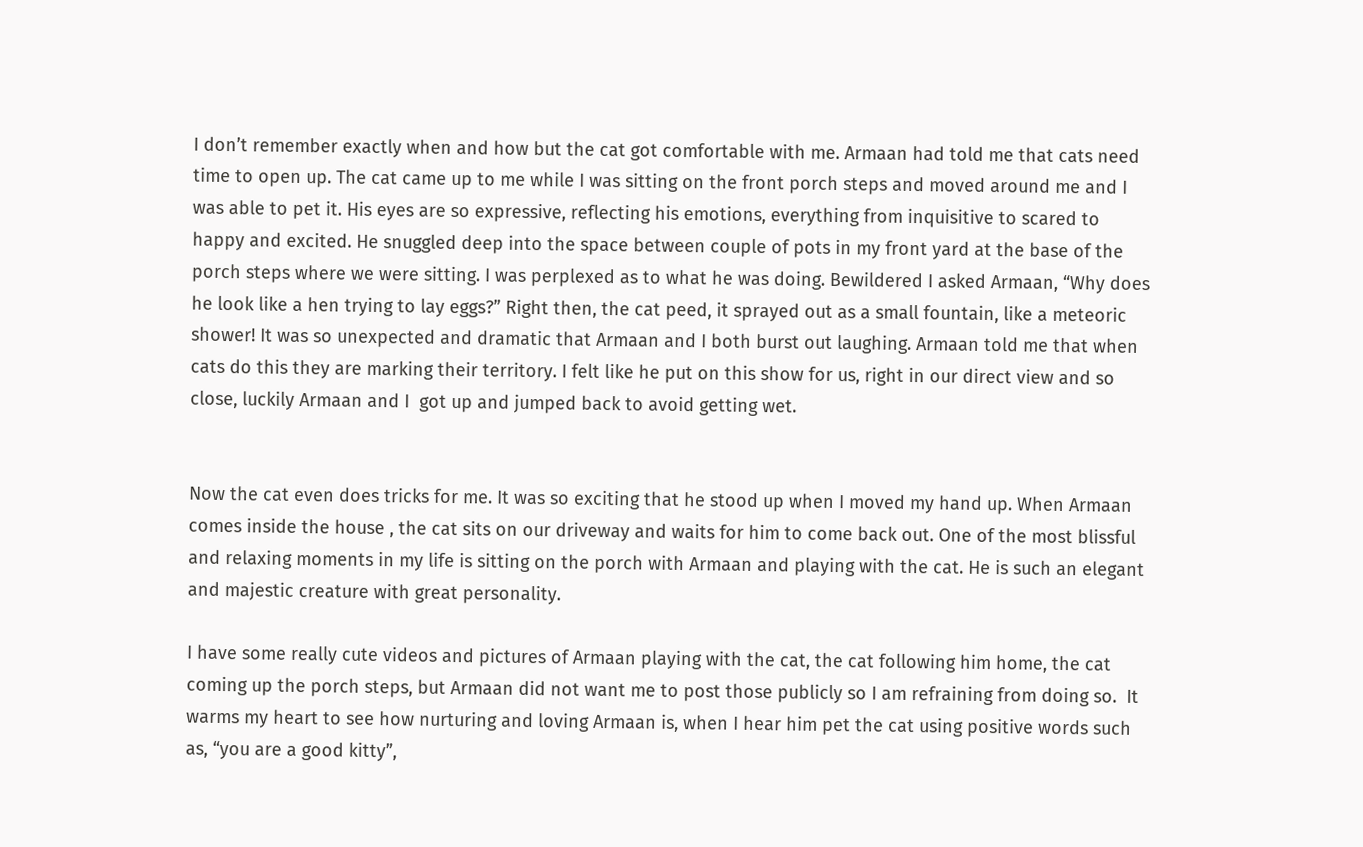I don’t remember exactly when and how but the cat got comfortable with me. Armaan had told me that cats need time to open up. The cat came up to me while I was sitting on the front porch steps and moved around me and I was able to pet it. His eyes are so expressive, reflecting his emotions, everything from inquisitive to scared to happy and excited. He snuggled deep into the space between couple of pots in my front yard at the base of the porch steps where we were sitting. I was perplexed as to what he was doing. Bewildered I asked Armaan, “Why does he look like a hen trying to lay eggs?” Right then, the cat peed, it sprayed out as a small fountain, like a meteoric shower! It was so unexpected and dramatic that Armaan and I both burst out laughing. Armaan told me that when cats do this they are marking their territory. I felt like he put on this show for us, right in our direct view and so close, luckily Armaan and I  got up and jumped back to avoid getting wet.


Now the cat even does tricks for me. It was so exciting that he stood up when I moved my hand up. When Armaan comes inside the house , the cat sits on our driveway and waits for him to come back out. One of the most blissful and relaxing moments in my life is sitting on the porch with Armaan and playing with the cat. He is such an elegant and majestic creature with great personality.

I have some really cute videos and pictures of Armaan playing with the cat, the cat following him home, the cat coming up the porch steps, but Armaan did not want me to post those publicly so I am refraining from doing so.  It warms my heart to see how nurturing and loving Armaan is, when I hear him pet the cat using positive words such as, “you are a good kitty”,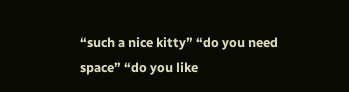“such a nice kitty” “do you need space” “do you like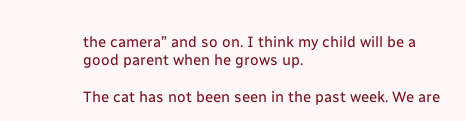the camera” and so on. I think my child will be a good parent when he grows up.

The cat has not been seen in the past week. We are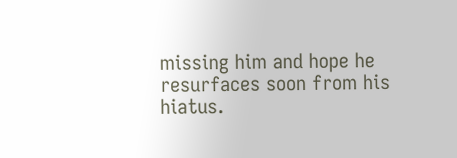missing him and hope he resurfaces soon from his hiatus.